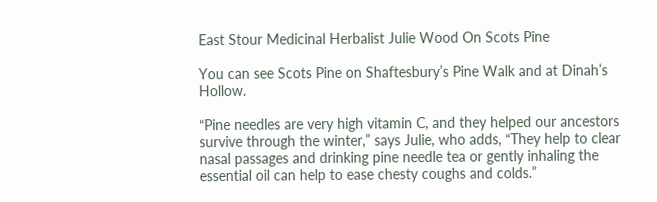East Stour Medicinal Herbalist Julie Wood On Scots Pine

You can see Scots Pine on Shaftesbury’s Pine Walk and at Dinah’s Hollow.

“Pine needles are very high vitamin C, and they helped our ancestors survive through the winter,” says Julie, who adds, “They help to clear nasal passages and drinking pine needle tea or gently inhaling the essential oil can help to ease chesty coughs and colds.”